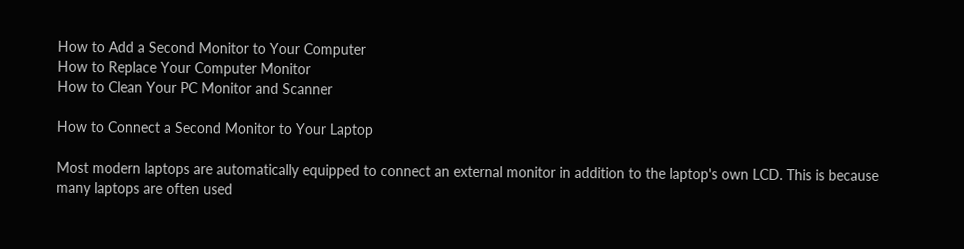How to Add a Second Monitor to Your Computer
How to Replace Your Computer Monitor
How to Clean Your PC Monitor and Scanner

How to Connect a Second Monitor to Your Laptop

Most modern laptops are automatically equipped to connect an external monitor in addition to the laptop's own LCD. This is because many laptops are often used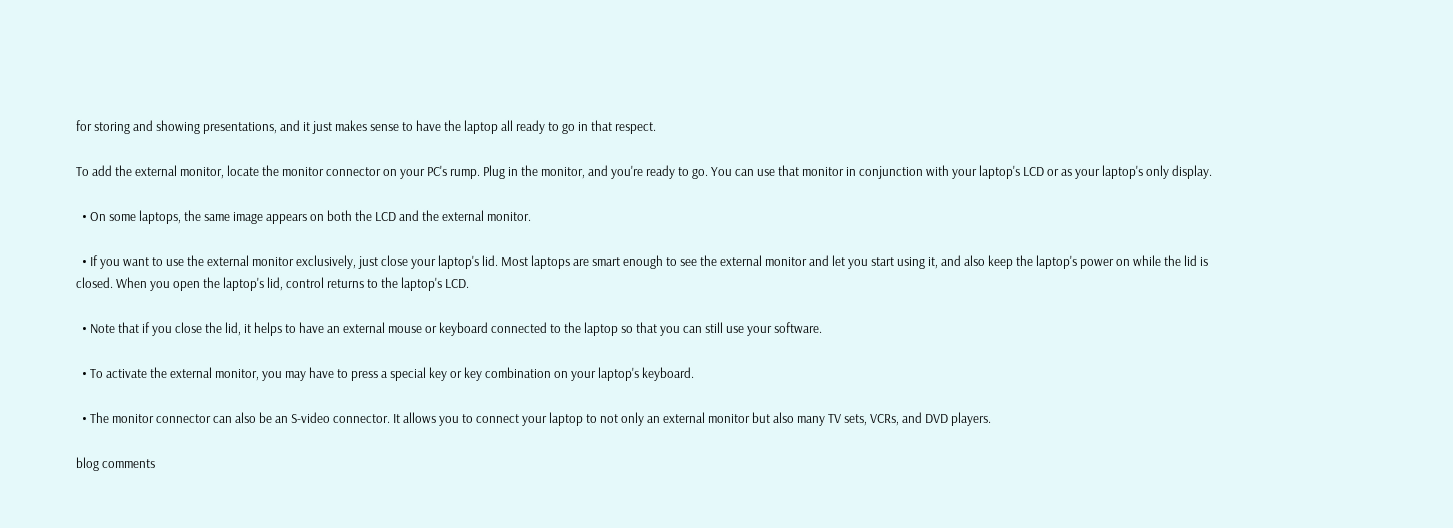for storing and showing presentations, and it just makes sense to have the laptop all ready to go in that respect.

To add the external monitor, locate the monitor connector on your PC's rump. Plug in the monitor, and you're ready to go. You can use that monitor in conjunction with your laptop's LCD or as your laptop's only display.

  • On some laptops, the same image appears on both the LCD and the external monitor.

  • If you want to use the external monitor exclusively, just close your laptop's lid. Most laptops are smart enough to see the external monitor and let you start using it, and also keep the laptop's power on while the lid is closed. When you open the laptop's lid, control returns to the laptop's LCD.

  • Note that if you close the lid, it helps to have an external mouse or keyboard connected to the laptop so that you can still use your software.

  • To activate the external monitor, you may have to press a special key or key combination on your laptop's keyboard.

  • The monitor connector can also be an S-video connector. It allows you to connect your laptop to not only an external monitor but also many TV sets, VCRs, and DVD players.

blog comments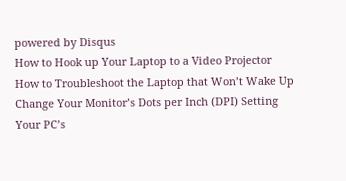powered by Disqus
How to Hook up Your Laptop to a Video Projector
How to Troubleshoot the Laptop that Won’t Wake Up
Change Your Monitor’s Dots per Inch (DPI) Setting
Your PC’s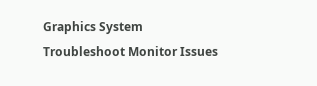Graphics System
Troubleshoot Monitor Issues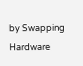by Swapping Hardware